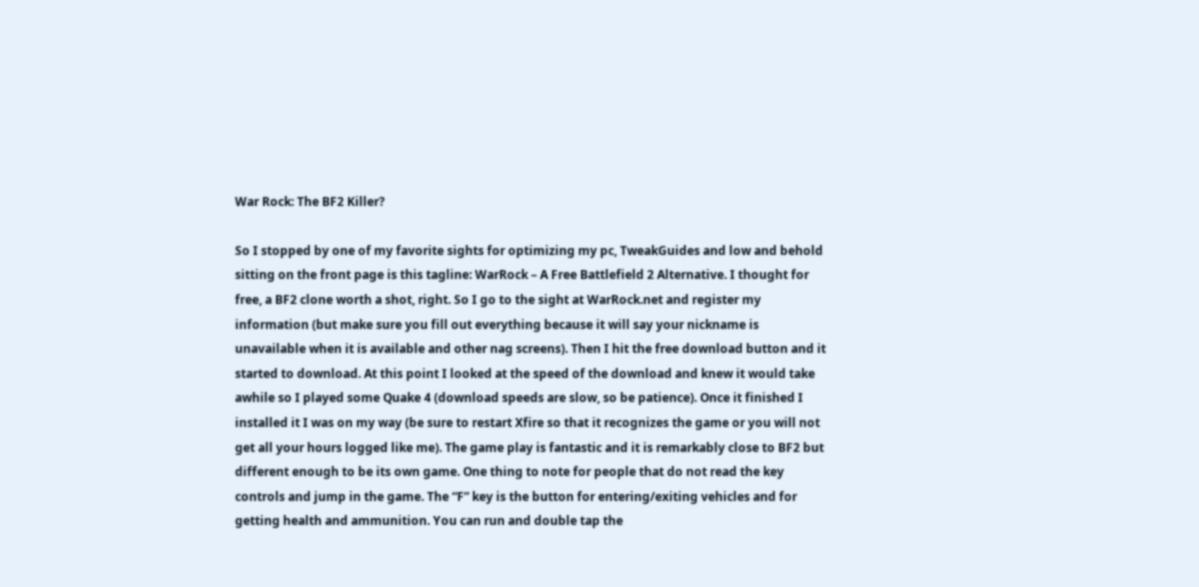War Rock: The BF2 Killer?

So I stopped by one of my favorite sights for optimizing my pc, TweakGuides and low and behold sitting on the front page is this tagline: WarRock – A Free Battlefield 2 Alternative. I thought for free, a BF2 clone worth a shot, right. So I go to the sight at WarRock.net and register my information (but make sure you fill out everything because it will say your nickname is unavailable when it is available and other nag screens). Then I hit the free download button and it started to download. At this point I looked at the speed of the download and knew it would take awhile so I played some Quake 4 (download speeds are slow, so be patience). Once it finished I installed it I was on my way (be sure to restart Xfire so that it recognizes the game or you will not get all your hours logged like me). The game play is fantastic and it is remarkably close to BF2 but different enough to be its own game. One thing to note for people that do not read the key controls and jump in the game. The “F” key is the button for entering/exiting vehicles and for getting health and ammunition. You can run and double tap the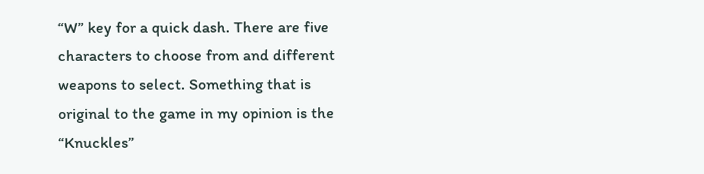“W” key for a quick dash. There are five characters to choose from and different weapons to select. Something that is original to the game in my opinion is the “Knuckles”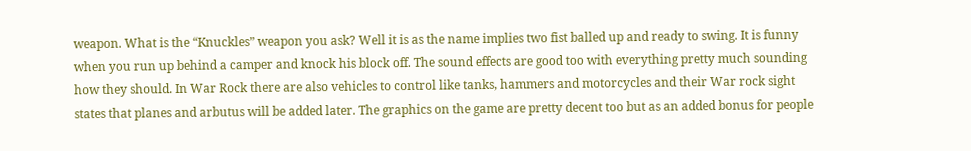weapon. What is the “Knuckles” weapon you ask? Well it is as the name implies two fist balled up and ready to swing. It is funny when you run up behind a camper and knock his block off. The sound effects are good too with everything pretty much sounding how they should. In War Rock there are also vehicles to control like tanks, hammers and motorcycles and their War rock sight states that planes and arbutus will be added later. The graphics on the game are pretty decent too but as an added bonus for people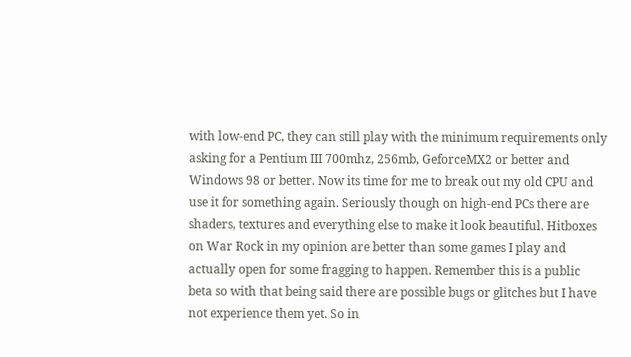with low-end PC, they can still play with the minimum requirements only asking for a Pentium III 700mhz, 256mb, GeforceMX2 or better and Windows 98 or better. Now its time for me to break out my old CPU and use it for something again. Seriously though on high-end PCs there are shaders, textures and everything else to make it look beautiful. Hitboxes on War Rock in my opinion are better than some games I play and actually open for some fragging to happen. Remember this is a public beta so with that being said there are possible bugs or glitches but I have not experience them yet. So in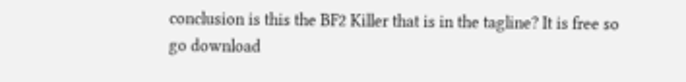conclusion is this the BF2 Killer that is in the tagline? It is free so go download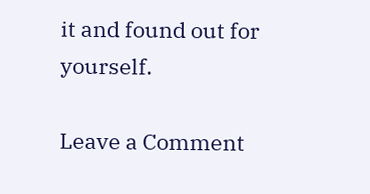it and found out for yourself.

Leave a Comment